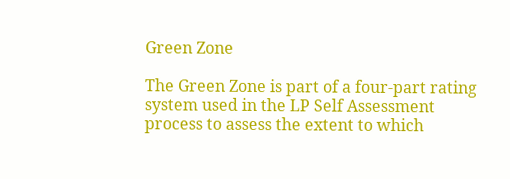Green Zone

The Green Zone is part of a four-part rating system used in the LP Self Assessment process to assess the extent to which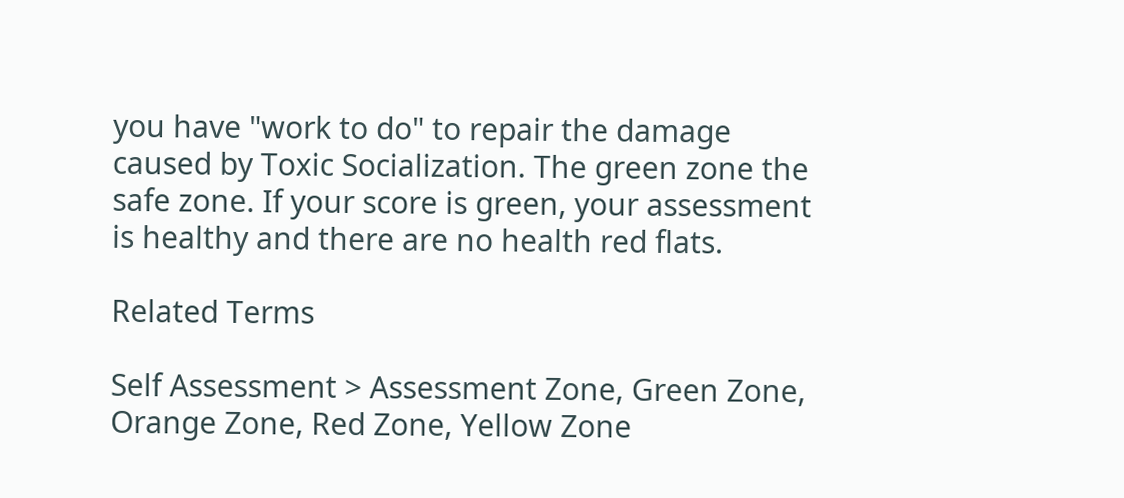you have "work to do" to repair the damage caused by Toxic Socialization. The green zone the safe zone. If your score is green, your assessment is healthy and there are no health red flats.

Related Terms

Self Assessment > Assessment Zone, Green Zone, Orange Zone, Red Zone, Yellow Zone